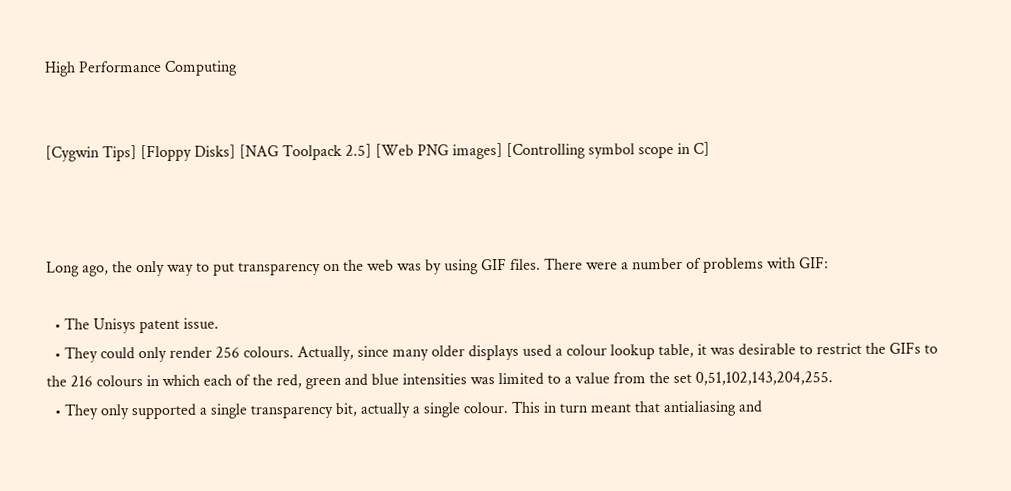High Performance Computing


[Cygwin Tips] [Floppy Disks] [NAG Toolpack 2.5] [Web PNG images] [Controlling symbol scope in C]



Long ago, the only way to put transparency on the web was by using GIF files. There were a number of problems with GIF:

  • The Unisys patent issue.
  • They could only render 256 colours. Actually, since many older displays used a colour lookup table, it was desirable to restrict the GIFs to the 216 colours in which each of the red, green and blue intensities was limited to a value from the set 0,51,102,143,204,255.
  • They only supported a single transparency bit, actually a single colour. This in turn meant that antialiasing and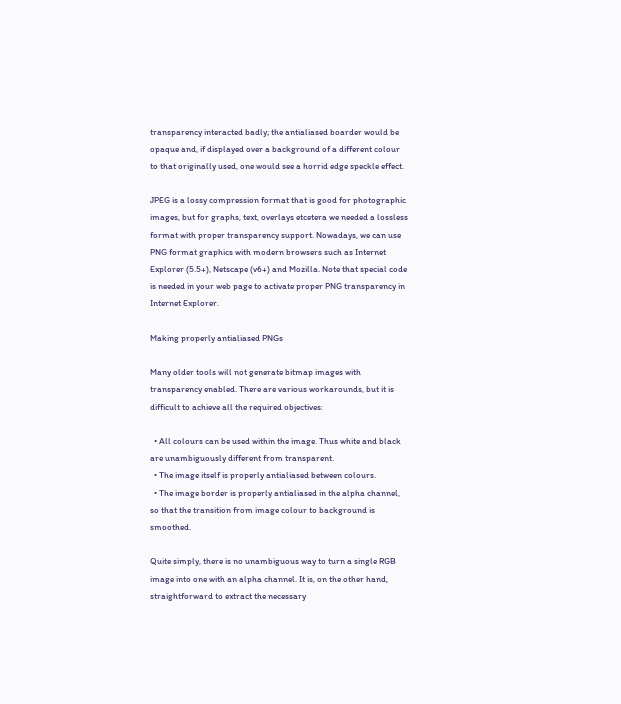transparency interacted badly; the antialiased boarder would be opaque and, if displayed over a background of a different colour to that originally used, one would see a horrid edge speckle effect.

JPEG is a lossy compression format that is good for photographic images, but for graphs, text, overlays etcetera we needed a lossless format with proper transparency support. Nowadays, we can use PNG format graphics with modern browsers such as Internet Explorer (5.5+), Netscape (v6+) and Mozilla. Note that special code is needed in your web page to activate proper PNG transparency in Internet Explorer.

Making properly antialiased PNGs

Many older tools will not generate bitmap images with transparency enabled. There are various workarounds, but it is difficult to achieve all the required objectives:

  • All colours can be used within the image. Thus white and black are unambiguously different from transparent.
  • The image itself is properly antialiased between colours.
  • The image border is properly antialiased in the alpha channel, so that the transition from image colour to background is smoothed.

Quite simply, there is no unambiguous way to turn a single RGB image into one with an alpha channel. It is, on the other hand, straightforward to extract the necessary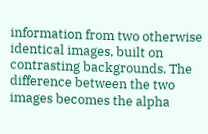information from two otherwise identical images, built on contrasting backgrounds. The difference between the two images becomes the alpha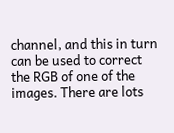channel, and this in turn can be used to correct the RGB of one of the images. There are lots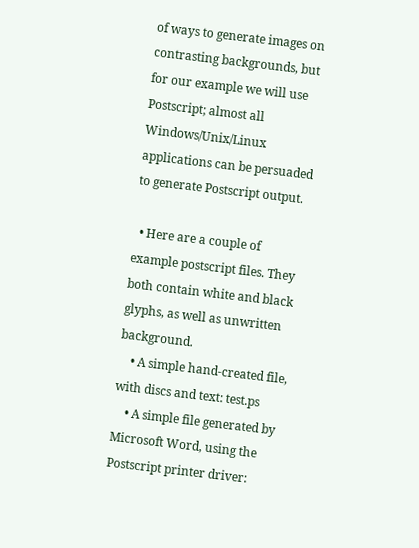of ways to generate images on contrasting backgrounds, but for our example we will use Postscript; almost all Windows/Unix/Linux applications can be persuaded to generate Postscript output.

  • Here are a couple of example postscript files. They both contain white and black glyphs, as well as unwritten background.
    • A simple hand-created file, with discs and text: test.ps
    • A simple file generated by Microsoft Word, using the Postscript printer driver: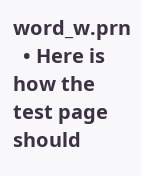word_w.prn
  • Here is how the test page should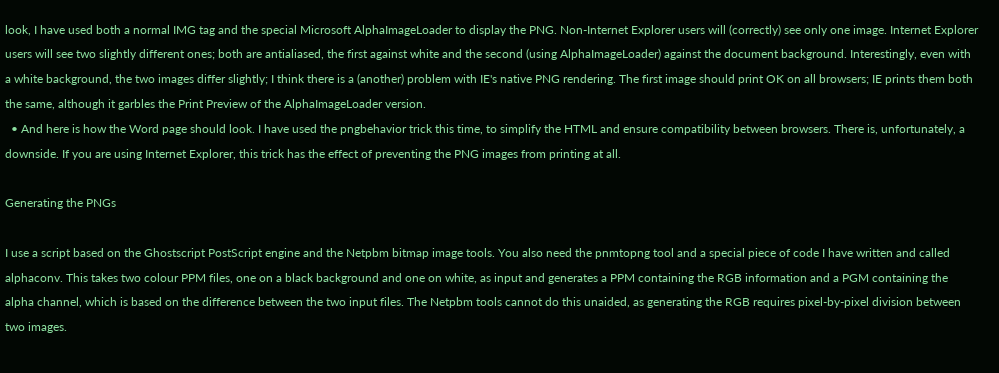look, I have used both a normal IMG tag and the special Microsoft AlphaImageLoader to display the PNG. Non-Internet Explorer users will (correctly) see only one image. Internet Explorer users will see two slightly different ones; both are antialiased, the first against white and the second (using AlphaImageLoader) against the document background. Interestingly, even with a white background, the two images differ slightly; I think there is a (another) problem with IE's native PNG rendering. The first image should print OK on all browsers; IE prints them both the same, although it garbles the Print Preview of the AlphaImageLoader version.
  • And here is how the Word page should look. I have used the pngbehavior trick this time, to simplify the HTML and ensure compatibility between browsers. There is, unfortunately, a downside. If you are using Internet Explorer, this trick has the effect of preventing the PNG images from printing at all.

Generating the PNGs

I use a script based on the Ghostscript PostScript engine and the Netpbm bitmap image tools. You also need the pnmtopng tool and a special piece of code I have written and called alphaconv. This takes two colour PPM files, one on a black background and one on white, as input and generates a PPM containing the RGB information and a PGM containing the alpha channel, which is based on the difference between the two input files. The Netpbm tools cannot do this unaided, as generating the RGB requires pixel-by-pixel division between two images.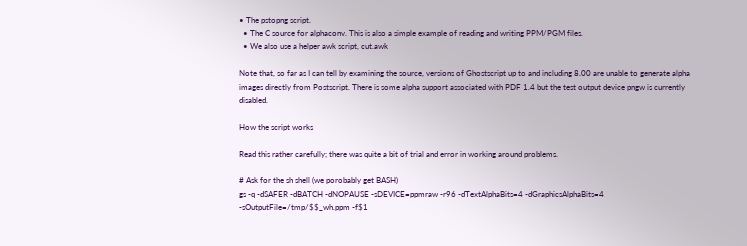• The pstopng script.
  • The C source for alphaconv. This is also a simple example of reading and writing PPM/PGM files.
  • We also use a helper awk script, cut.awk

Note that, so far as I can tell by examining the source, versions of Ghostscript up to and including 8.00 are unable to generate alpha images directly from Postscript. There is some alpha support associated with PDF 1.4 but the test output device pngw is currently disabled.

How the script works

Read this rather carefully; there was quite a bit of trial and error in working around problems.

# Ask for the sh shell (we porobably get BASH)
gs -q -dSAFER -dBATCH -dNOPAUSE -sDEVICE=ppmraw -r96 -dTextAlphaBits=4 -dGraphicsAlphaBits=4 -sOutputFile=/tmp/$$_wh.ppm -f$1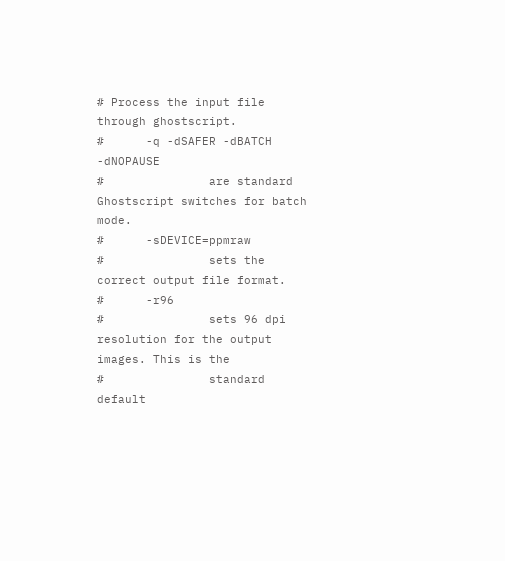# Process the input file through ghostscript.
#      -q -dSAFER -dBATCH -dNOPAUSE
#               are standard Ghostscript switches for batch mode.
#      -sDEVICE=ppmraw
#               sets the correct output file format.
#      -r96
#               sets 96 dpi resolution for the output images. This is the
#               standard default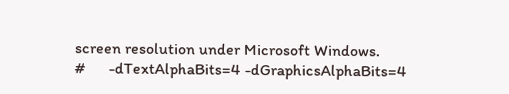screen resolution under Microsoft Windows.
#      -dTextAlphaBits=4 -dGraphicsAlphaBits=4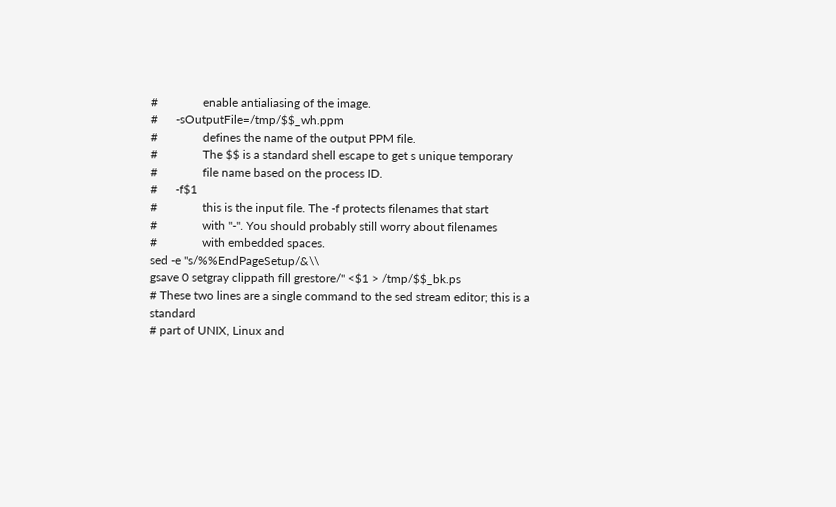#               enable antialiasing of the image.
#      -sOutputFile=/tmp/$$_wh.ppm
#               defines the name of the output PPM file.
#               The $$ is a standard shell escape to get s unique temporary
#               file name based on the process ID.
#      -f$1
#               this is the input file. The -f protects filenames that start
#               with "-". You should probably still worry about filenames
#               with embedded spaces.
sed -e "s/%%EndPageSetup/&\\
gsave 0 setgray clippath fill grestore/" <$1 > /tmp/$$_bk.ps
# These two lines are a single command to the sed stream editor; this is a standard
# part of UNIX, Linux and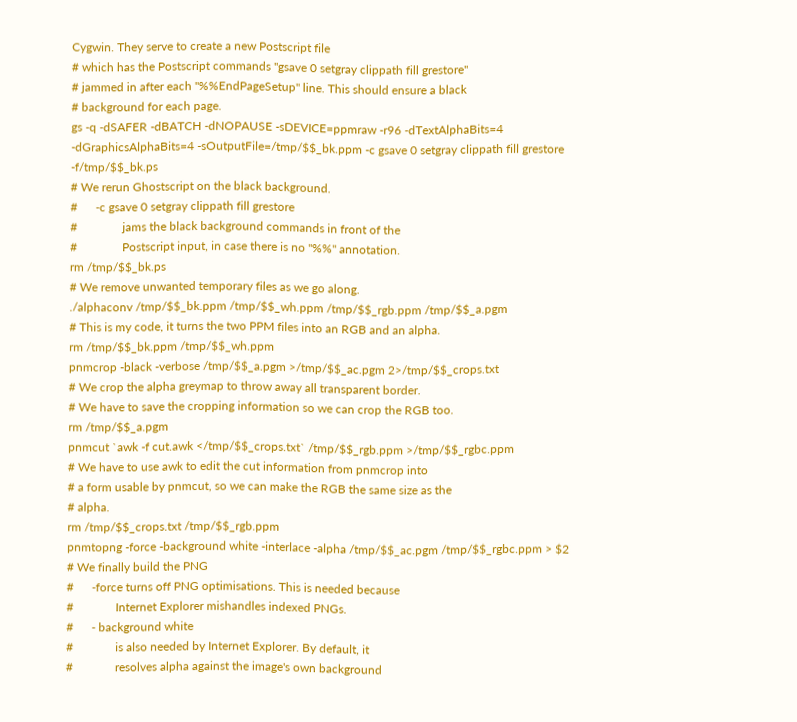Cygwin. They serve to create a new Postscript file
# which has the Postscript commands "gsave 0 setgray clippath fill grestore"
# jammed in after each "%%EndPageSetup" line. This should ensure a black
# background for each page.
gs -q -dSAFER -dBATCH -dNOPAUSE -sDEVICE=ppmraw -r96 -dTextAlphaBits=4 -dGraphicsAlphaBits=4 -sOutputFile=/tmp/$$_bk.ppm -c gsave 0 setgray clippath fill grestore -f/tmp/$$_bk.ps
# We rerun Ghostscript on the black background.
#      -c gsave 0 setgray clippath fill grestore
#               jams the black background commands in front of the
#               Postscript input, in case there is no "%%" annotation.
rm /tmp/$$_bk.ps
# We remove unwanted temporary files as we go along.
./alphaconv /tmp/$$_bk.ppm /tmp/$$_wh.ppm /tmp/$$_rgb.ppm /tmp/$$_a.pgm
# This is my code, it turns the two PPM files into an RGB and an alpha.
rm /tmp/$$_bk.ppm /tmp/$$_wh.ppm
pnmcrop -black -verbose /tmp/$$_a.pgm >/tmp/$$_ac.pgm 2>/tmp/$$_crops.txt
# We crop the alpha greymap to throw away all transparent border.
# We have to save the cropping information so we can crop the RGB too.
rm /tmp/$$_a.pgm
pnmcut `awk -f cut.awk </tmp/$$_crops.txt` /tmp/$$_rgb.ppm >/tmp/$$_rgbc.ppm
# We have to use awk to edit the cut information from pnmcrop into
# a form usable by pnmcut, so we can make the RGB the same size as the
# alpha.
rm /tmp/$$_crops.txt /tmp/$$_rgb.ppm
pnmtopng -force -background white -interlace -alpha /tmp/$$_ac.pgm /tmp/$$_rgbc.ppm > $2
# We finally build the PNG
#      -force turns off PNG optimisations. This is needed because
#              Internet Explorer mishandles indexed PNGs.
#      - background white
#              is also needed by Internet Explorer. By default, it
#              resolves alpha against the image's own background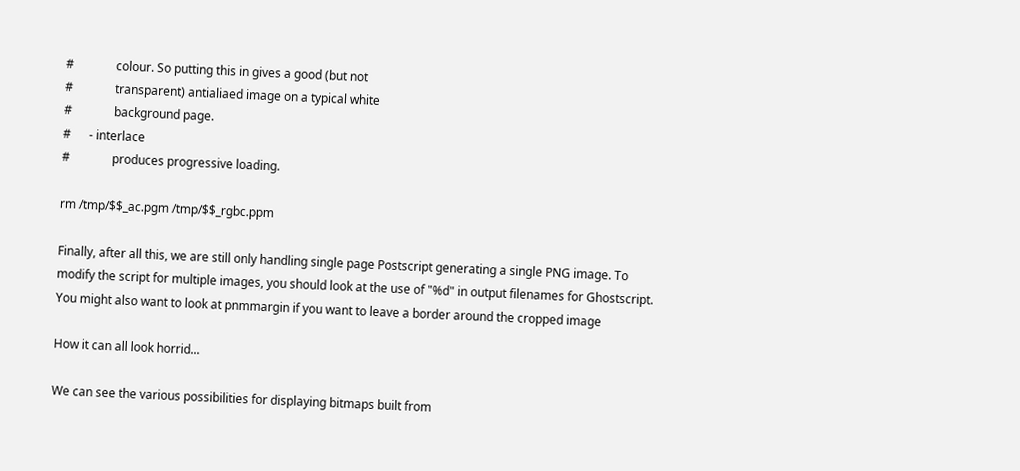#              colour. So putting this in gives a good (but not
#              transparent) antialiaed image on a typical white
#              background page.
#      - interlace
#              produces progressive loading.

rm /tmp/$$_ac.pgm /tmp/$$_rgbc.ppm

Finally, after all this, we are still only handling single page Postscript generating a single PNG image. To modify the script for multiple images, you should look at the use of "%d" in output filenames for Ghostscript. You might also want to look at pnmmargin if you want to leave a border around the cropped image

How it can all look horrid...

We can see the various possibilities for displaying bitmaps built from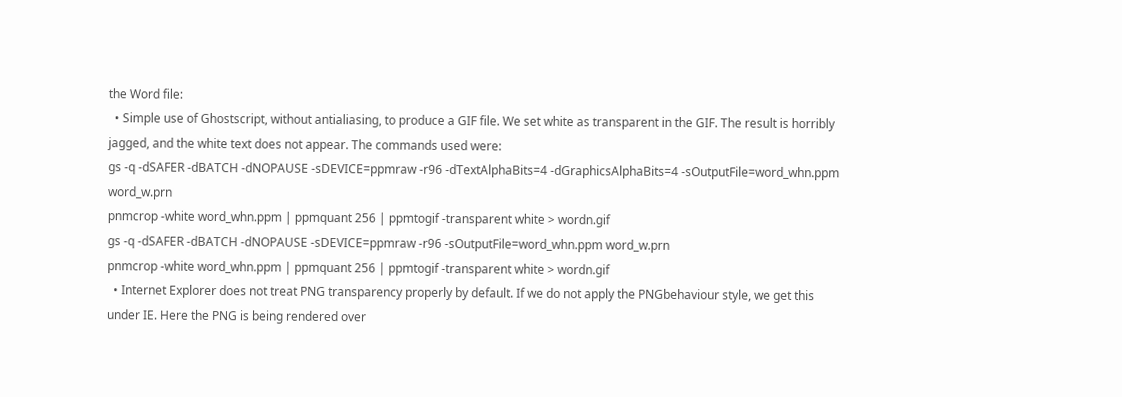the Word file:
  • Simple use of Ghostscript, without antialiasing, to produce a GIF file. We set white as transparent in the GIF. The result is horribly jagged, and the white text does not appear. The commands used were:
gs -q -dSAFER -dBATCH -dNOPAUSE -sDEVICE=ppmraw -r96 -dTextAlphaBits=4 -dGraphicsAlphaBits=4 -sOutputFile=word_whn.ppm word_w.prn
pnmcrop -white word_whn.ppm | ppmquant 256 | ppmtogif -transparent white > wordn.gif
gs -q -dSAFER -dBATCH -dNOPAUSE -sDEVICE=ppmraw -r96 -sOutputFile=word_whn.ppm word_w.prn
pnmcrop -white word_whn.ppm | ppmquant 256 | ppmtogif -transparent white > wordn.gif
  • Internet Explorer does not treat PNG transparency properly by default. If we do not apply the PNGbehaviour style, we get this under IE. Here the PNG is being rendered over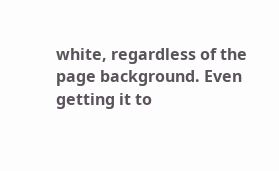white, regardless of the page background. Even getting it to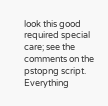look this good required special care; see the comments on the pstopng script. Everything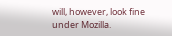will, however, look fine under Mozilla.